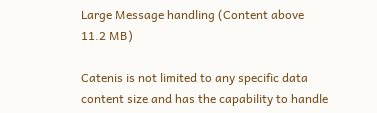Large Message handling (Content above 11.2 MB)

Catenis is not limited to any specific data content size and has the capability to handle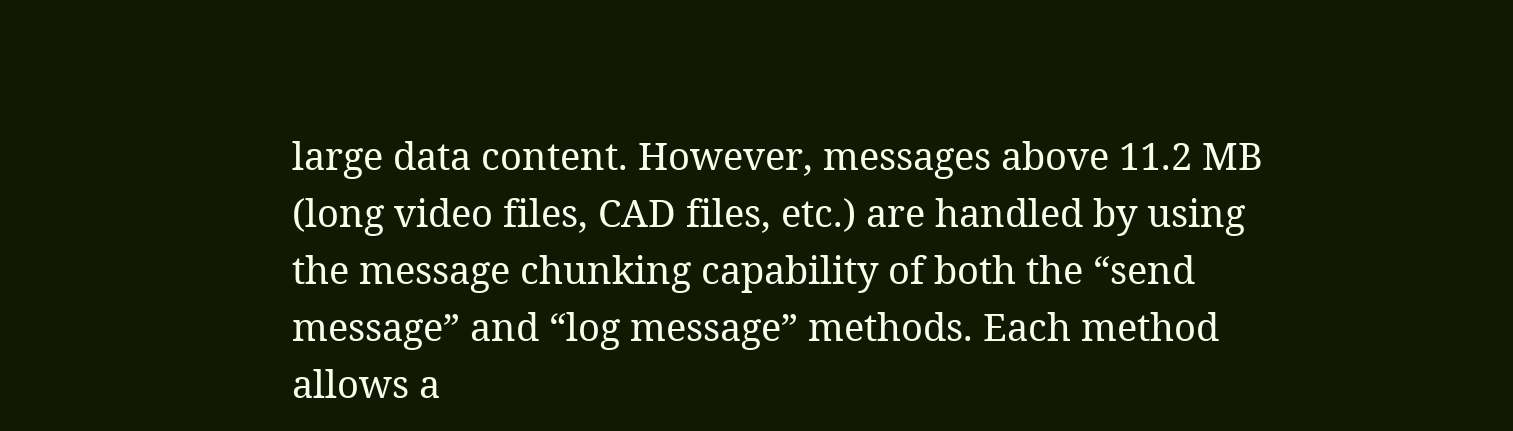large data content. However, messages above 11.2 MB (long video files, CAD files, etc.) are handled by using the message chunking capability of both the “send message” and “log message” methods. Each method allows a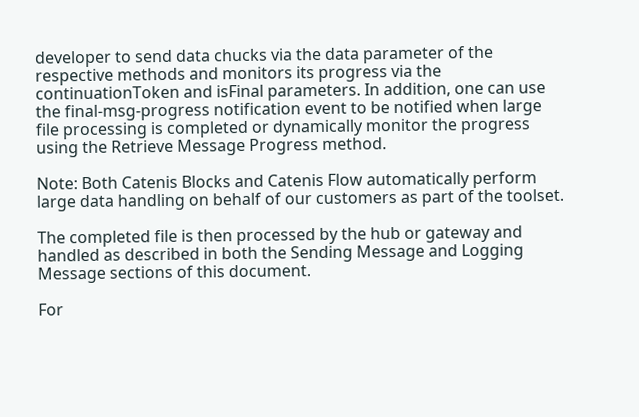developer to send data chucks via the data parameter of the respective methods and monitors its progress via the continuationToken and isFinal parameters. In addition, one can use the final-msg-progress notification event to be notified when large file processing is completed or dynamically monitor the progress using the Retrieve Message Progress method.

Note: Both Catenis Blocks and Catenis Flow automatically perform large data handling on behalf of our customers as part of the toolset.

The completed file is then processed by the hub or gateway and handled as described in both the Sending Message and Logging Message sections of this document.

For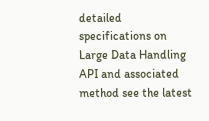detailed specifications on Large Data Handling API and associated method see the latest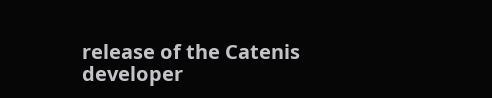release of the Catenis developer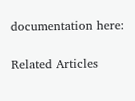documentation here:

Related Articles